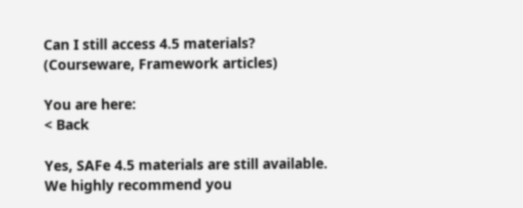Can I still access 4.5 materials? (Courseware, Framework articles)

You are here:
< Back

Yes, SAFe 4.5 materials are still available. We highly recommend you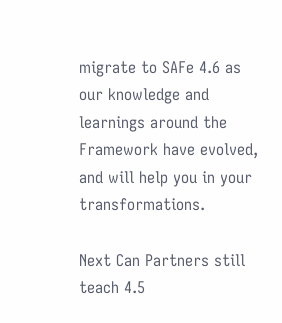migrate to SAFe 4.6 as our knowledge and learnings around the Framework have evolved, and will help you in your transformations.

Next Can Partners still teach 4.5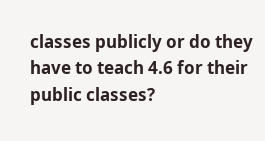classes publicly or do they have to teach 4.6 for their public classes?